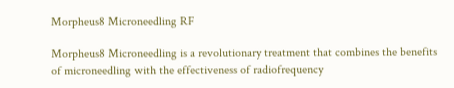Morpheus8 Microneedling RF

Morpheus8 Microneedling is a revolutionary treatment that combines the benefits of microneedling with the effectiveness of radiofrequency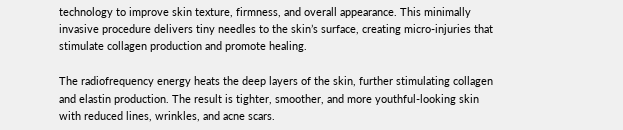technology to improve skin texture, firmness, and overall appearance. This minimally invasive procedure delivers tiny needles to the skin’s surface, creating micro-injuries that stimulate collagen production and promote healing.

The radiofrequency energy heats the deep layers of the skin, further stimulating collagen and elastin production. The result is tighter, smoother, and more youthful-looking skin with reduced lines, wrinkles, and acne scars.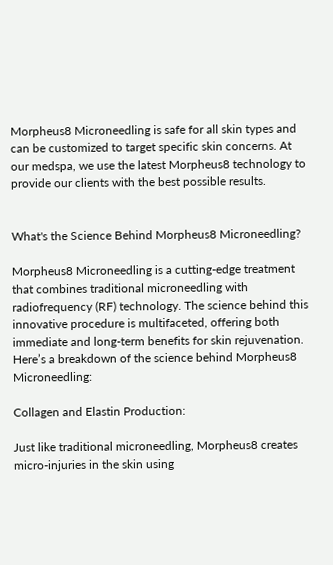Morpheus8 Microneedling is safe for all skin types and can be customized to target specific skin concerns. At our medspa, we use the latest Morpheus8 technology to provide our clients with the best possible results.


What's the Science Behind Morpheus8 Microneedling?

Morpheus8 Microneedling is a cutting-edge treatment that combines traditional microneedling with radiofrequency (RF) technology. The science behind this innovative procedure is multifaceted, offering both immediate and long-term benefits for skin rejuvenation. Here’s a breakdown of the science behind Morpheus8 Microneedling:

Collagen and Elastin Production:

Just like traditional microneedling, Morpheus8 creates micro-injuries in the skin using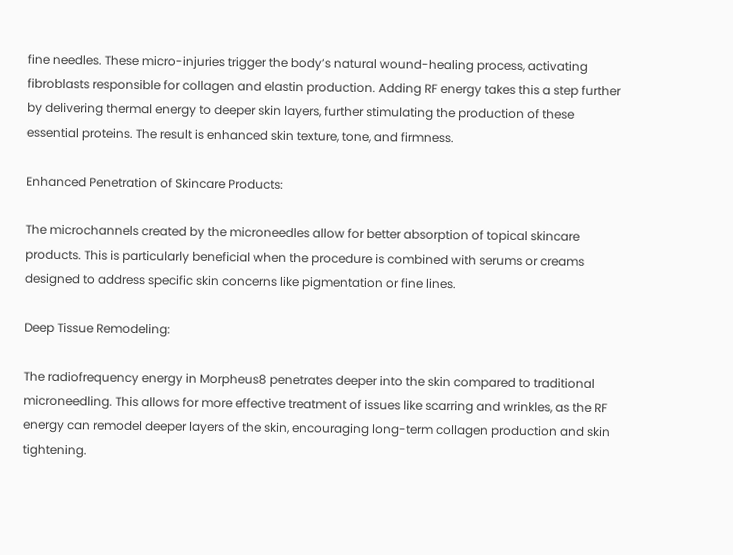fine needles. These micro-injuries trigger the body’s natural wound-healing process, activating fibroblasts responsible for collagen and elastin production. Adding RF energy takes this a step further by delivering thermal energy to deeper skin layers, further stimulating the production of these essential proteins. The result is enhanced skin texture, tone, and firmness.

Enhanced Penetration of Skincare Products:

The microchannels created by the microneedles allow for better absorption of topical skincare products. This is particularly beneficial when the procedure is combined with serums or creams designed to address specific skin concerns like pigmentation or fine lines.

Deep Tissue Remodeling:

The radiofrequency energy in Morpheus8 penetrates deeper into the skin compared to traditional microneedling. This allows for more effective treatment of issues like scarring and wrinkles, as the RF energy can remodel deeper layers of the skin, encouraging long-term collagen production and skin tightening.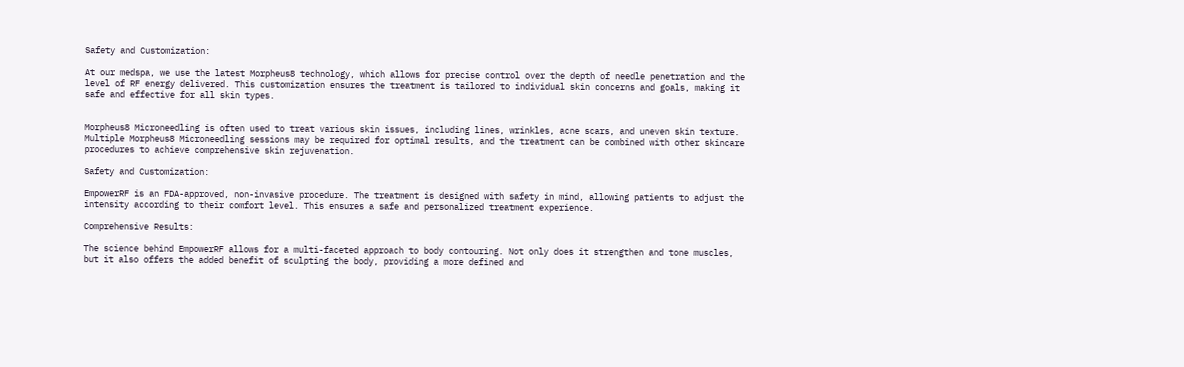Safety and Customization:

At our medspa, we use the latest Morpheus8 technology, which allows for precise control over the depth of needle penetration and the level of RF energy delivered. This customization ensures the treatment is tailored to individual skin concerns and goals, making it safe and effective for all skin types.


Morpheus8 Microneedling is often used to treat various skin issues, including lines, wrinkles, acne scars, and uneven skin texture. Multiple Morpheus8 Microneedling sessions may be required for optimal results, and the treatment can be combined with other skincare procedures to achieve comprehensive skin rejuvenation.

Safety and Customization:

EmpowerRF is an FDA-approved, non-invasive procedure. The treatment is designed with safety in mind, allowing patients to adjust the intensity according to their comfort level. This ensures a safe and personalized treatment experience.

Comprehensive Results:

The science behind EmpowerRF allows for a multi-faceted approach to body contouring. Not only does it strengthen and tone muscles, but it also offers the added benefit of sculpting the body, providing a more defined and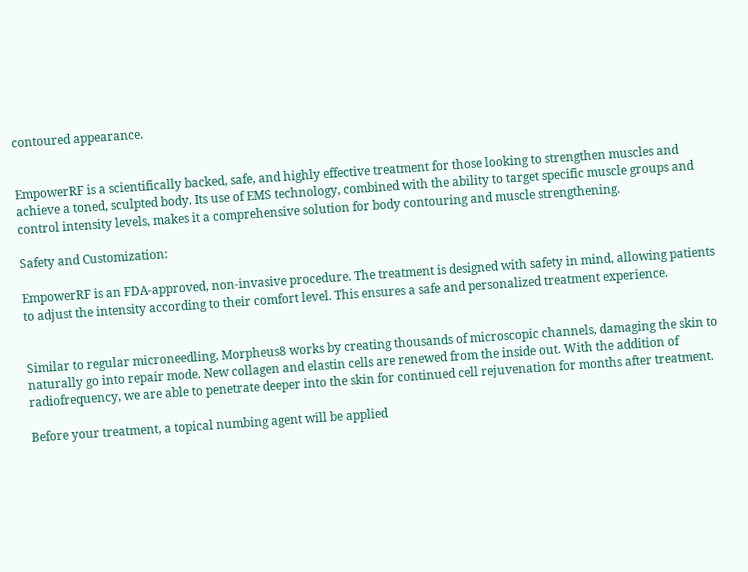contoured appearance.


EmpowerRF is a scientifically backed, safe, and highly effective treatment for those looking to strengthen muscles and achieve a toned, sculpted body. Its use of EMS technology, combined with the ability to target specific muscle groups and control intensity levels, makes it a comprehensive solution for body contouring and muscle strengthening.

Safety and Customization:

EmpowerRF is an FDA-approved, non-invasive procedure. The treatment is designed with safety in mind, allowing patients to adjust the intensity according to their comfort level. This ensures a safe and personalized treatment experience.


Similar to regular microneedling, Morpheus8 works by creating thousands of microscopic channels, damaging the skin to naturally go into repair mode. New collagen and elastin cells are renewed from the inside out. With the addition of radiofrequency, we are able to penetrate deeper into the skin for continued cell rejuvenation for months after treatment.

Before your treatment, a topical numbing agent will be applied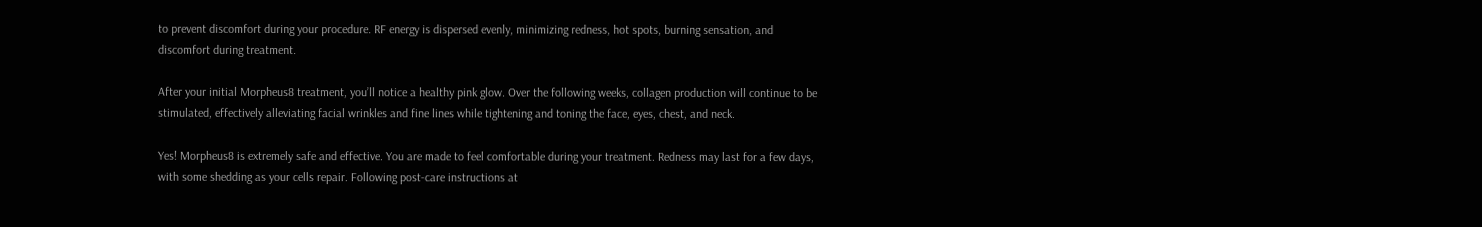to prevent discomfort during your procedure. RF energy is dispersed evenly, minimizing redness, hot spots, burning sensation, and discomfort during treatment.

After your initial Morpheus8 treatment, you’ll notice a healthy pink glow. Over the following weeks, collagen production will continue to be stimulated, effectively alleviating facial wrinkles and fine lines while tightening and toning the face, eyes, chest, and neck.

Yes! Morpheus8 is extremely safe and effective. You are made to feel comfortable during your treatment. Redness may last for a few days, with some shedding as your cells repair. Following post-care instructions at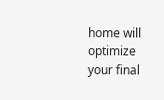home will optimize your final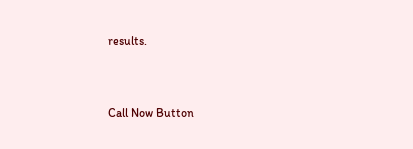results.


Call Now Button